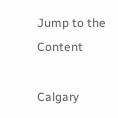Jump to the Content

Calgary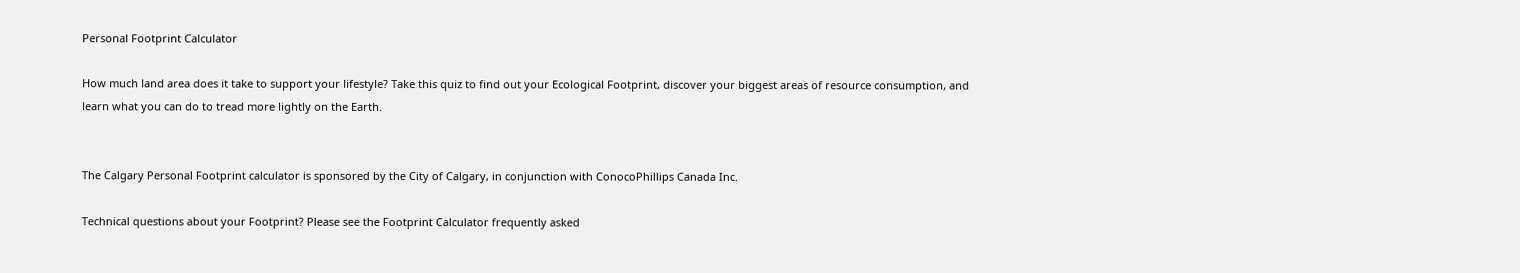Personal Footprint Calculator

How much land area does it take to support your lifestyle? Take this quiz to find out your Ecological Footprint, discover your biggest areas of resource consumption, and learn what you can do to tread more lightly on the Earth.


The Calgary Personal Footprint calculator is sponsored by the City of Calgary, in conjunction with ConocoPhillips Canada Inc.

Technical questions about your Footprint? Please see the Footprint Calculator frequently asked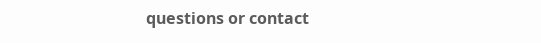questions or contact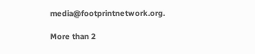media@footprintnetwork.org.

More than 2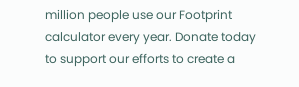million people use our Footprint calculator every year. Donate today to support our efforts to create a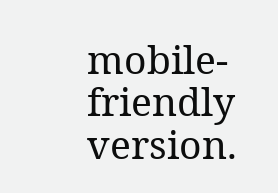mobile-friendly version.